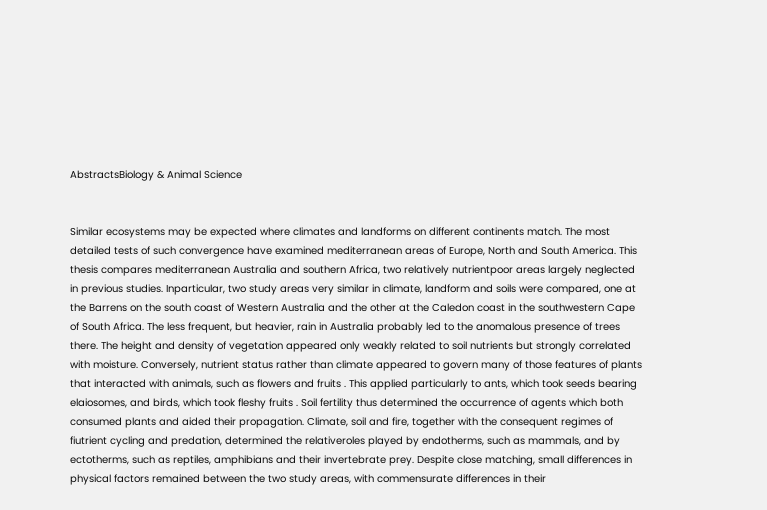AbstractsBiology & Animal Science


Similar ecosystems may be expected where climates and landforms on different continents match. The most detailed tests of such convergence have examined mediterranean areas of Europe, North and South America. This thesis compares mediterranean Australia and southern Africa, two relatively nutrientpoor areas largely neglected in previous studies. Inparticular, two study areas very similar in climate, landform and soils were compared, one at the Barrens on the south coast of Western Australia and the other at the Caledon coast in the southwestern Cape of South Africa. The less frequent, but heavier, rain in Australia probably led to the anomalous presence of trees there. The height and density of vegetation appeared only weakly related to soil nutrients but strongly correlated with moisture. Conversely, nutrient status rather than climate appeared to govern many of those features of plants that interacted with animals, such as flowers and fruits . This applied particularly to ants, which took seeds bearing elaiosomes, and birds, which took fleshy fruits . Soil fertility thus determined the occurrence of agents which both consumed plants and aided their propagation. Climate, soil and fire, together with the consequent regimes of fiutrient cycling and predation, determined the relativeroles played by endotherms, such as mammals, and by ectotherms, such as reptiles, amphibians and their invertebrate prey. Despite close matching, small differences in physical factors remained between the two study areas, with commensurate differences in their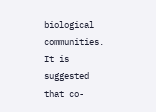biological communities. It is suggested that co-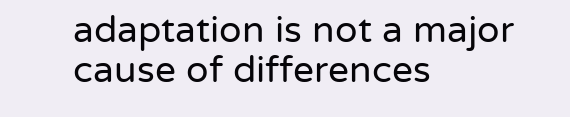adaptation is not a major cause of differences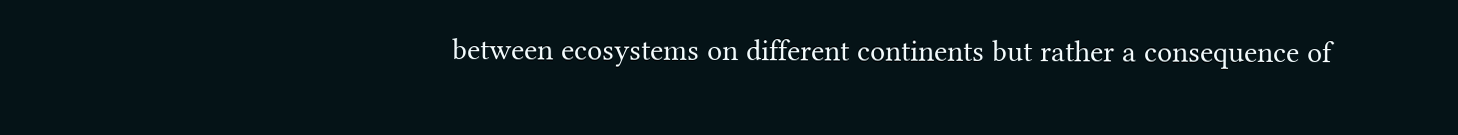between ecosystems on different continents but rather a consequence of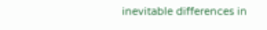inevitable differences in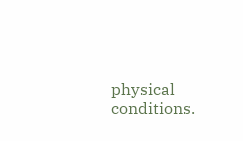physical conditions.